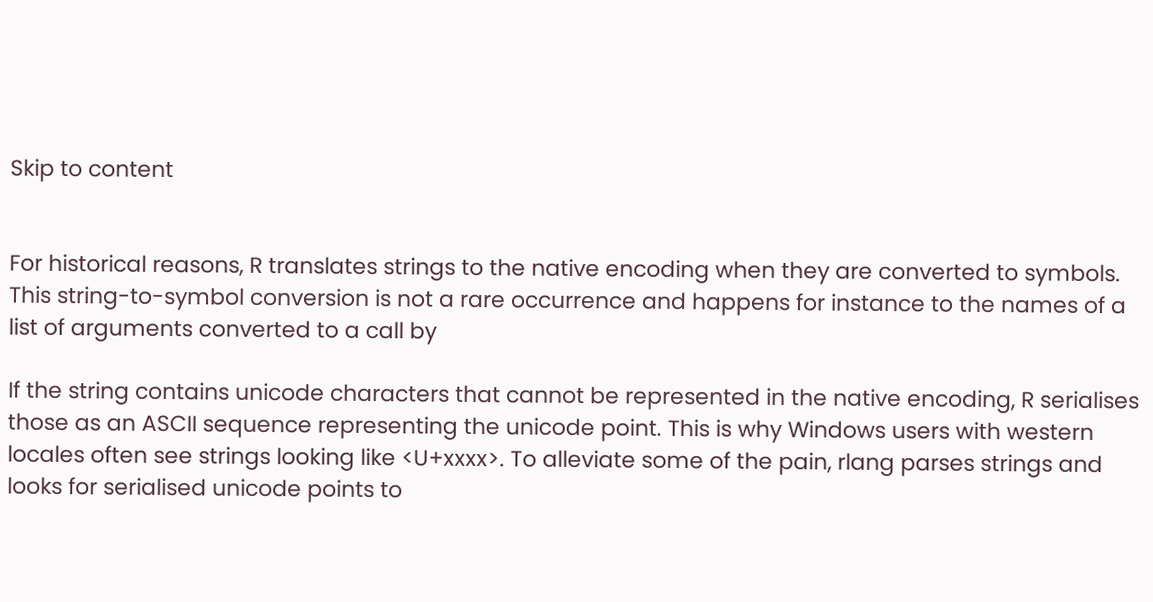Skip to content


For historical reasons, R translates strings to the native encoding when they are converted to symbols. This string-to-symbol conversion is not a rare occurrence and happens for instance to the names of a list of arguments converted to a call by

If the string contains unicode characters that cannot be represented in the native encoding, R serialises those as an ASCII sequence representing the unicode point. This is why Windows users with western locales often see strings looking like <U+xxxx>. To alleviate some of the pain, rlang parses strings and looks for serialised unicode points to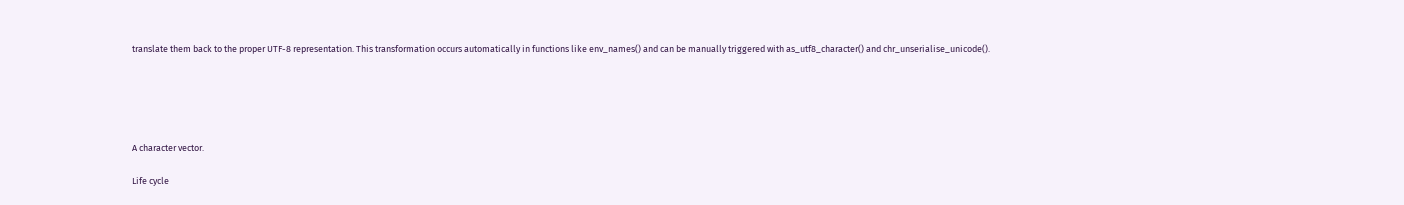translate them back to the proper UTF-8 representation. This transformation occurs automatically in functions like env_names() and can be manually triggered with as_utf8_character() and chr_unserialise_unicode().





A character vector.

Life cycle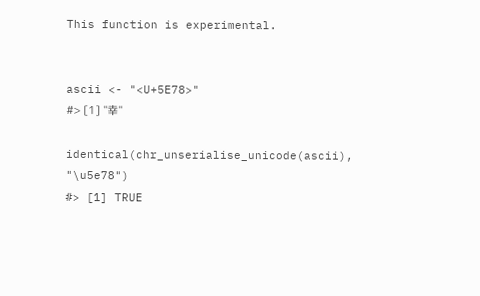This function is experimental.


ascii <- "<U+5E78>"
#> [1] "幸"

identical(chr_unserialise_unicode(ascii), "\u5e78")
#> [1] TRUE